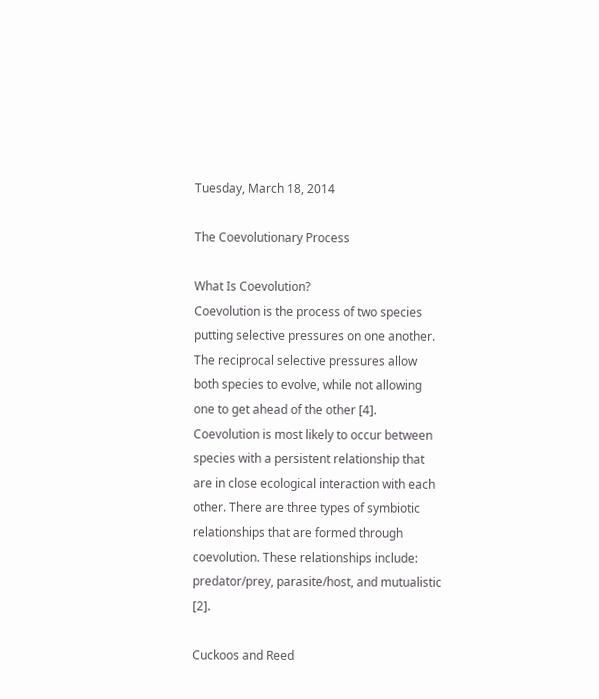Tuesday, March 18, 2014

The Coevolutionary Process

What Is Coevolution?
Coevolution is the process of two species putting selective pressures on one another. The reciprocal selective pressures allow both species to evolve, while not allowing one to get ahead of the other [4]. Coevolution is most likely to occur between species with a persistent relationship that are in close ecological interaction with each other. There are three types of symbiotic relationships that are formed through coevolution. These relationships include: predator/prey, parasite/host, and mutualistic [2].

Cuckoos and Reed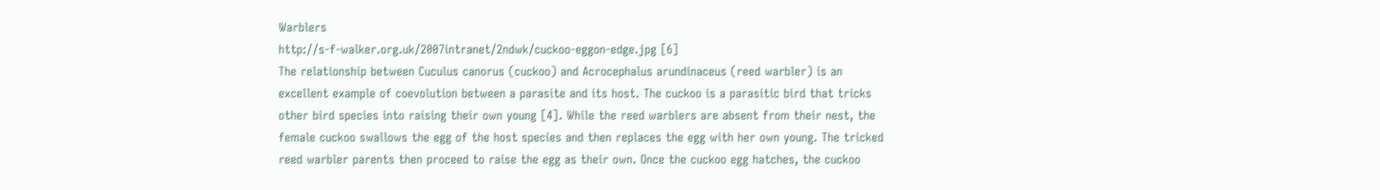Warblers
http://s-f-walker.org.uk/2007intranet/2ndwk/cuckoo-eggon-edge.jpg [6]
The relationship between Cuculus canorus (cuckoo) and Acrocephalus arundinaceus (reed warbler) is an excellent example of coevolution between a parasite and its host. The cuckoo is a parasitic bird that tricks other bird species into raising their own young [4]. While the reed warblers are absent from their nest, the female cuckoo swallows the egg of the host species and then replaces the egg with her own young. The tricked reed warbler parents then proceed to raise the egg as their own. Once the cuckoo egg hatches, the cuckoo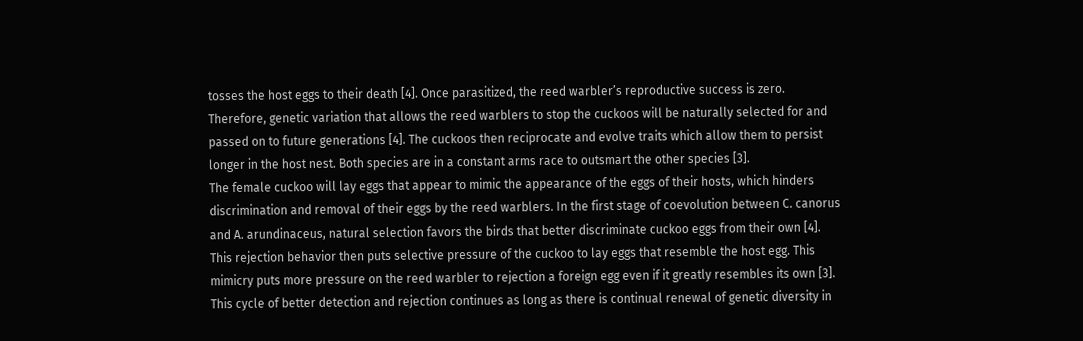tosses the host eggs to their death [4]. Once parasitized, the reed warbler’s reproductive success is zero. Therefore, genetic variation that allows the reed warblers to stop the cuckoos will be naturally selected for and passed on to future generations [4]. The cuckoos then reciprocate and evolve traits which allow them to persist longer in the host nest. Both species are in a constant arms race to outsmart the other species [3].
The female cuckoo will lay eggs that appear to mimic the appearance of the eggs of their hosts, which hinders discrimination and removal of their eggs by the reed warblers. In the first stage of coevolution between C. canorus and A. arundinaceus, natural selection favors the birds that better discriminate cuckoo eggs from their own [4]. This rejection behavior then puts selective pressure of the cuckoo to lay eggs that resemble the host egg. This mimicry puts more pressure on the reed warbler to rejection a foreign egg even if it greatly resembles its own [3]. This cycle of better detection and rejection continues as long as there is continual renewal of genetic diversity in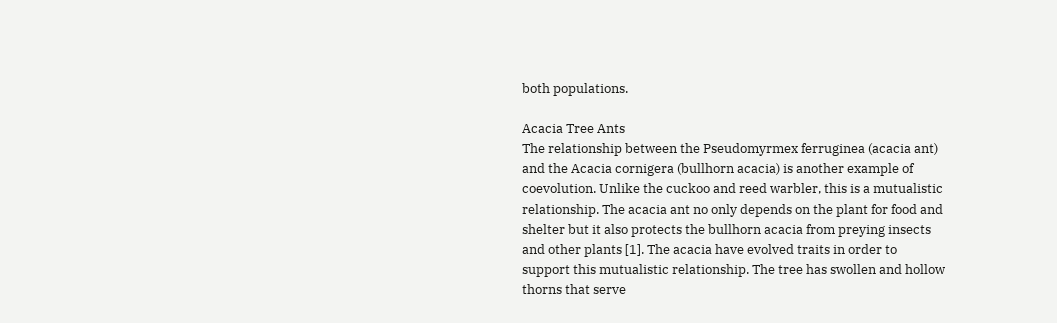both populations.

Acacia Tree Ants
The relationship between the Pseudomyrmex ferruginea (acacia ant) and the Acacia cornigera (bullhorn acacia) is another example of coevolution. Unlike the cuckoo and reed warbler, this is a mutualistic relationship. The acacia ant no only depends on the plant for food and shelter but it also protects the bullhorn acacia from preying insects and other plants [1]. The acacia have evolved traits in order to support this mutualistic relationship. The tree has swollen and hollow thorns that serve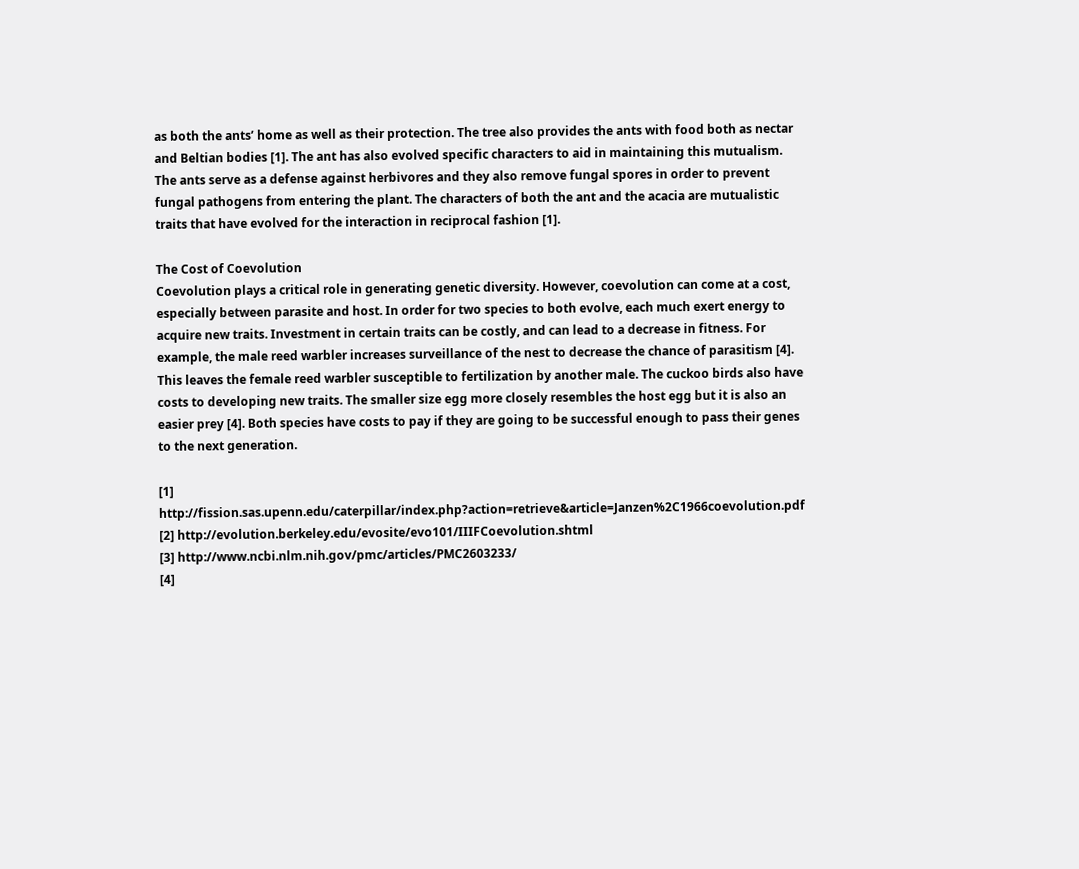as both the ants’ home as well as their protection. The tree also provides the ants with food both as nectar and Beltian bodies [1]. The ant has also evolved specific characters to aid in maintaining this mutualism. The ants serve as a defense against herbivores and they also remove fungal spores in order to prevent fungal pathogens from entering the plant. The characters of both the ant and the acacia are mutualistic traits that have evolved for the interaction in reciprocal fashion [1].

The Cost of Coevolution
Coevolution plays a critical role in generating genetic diversity. However, coevolution can come at a cost, especially between parasite and host. In order for two species to both evolve, each much exert energy to acquire new traits. Investment in certain traits can be costly, and can lead to a decrease in fitness. For example, the male reed warbler increases surveillance of the nest to decrease the chance of parasitism [4]. This leaves the female reed warbler susceptible to fertilization by another male. The cuckoo birds also have costs to developing new traits. The smaller size egg more closely resembles the host egg but it is also an easier prey [4]. Both species have costs to pay if they are going to be successful enough to pass their genes to the next generation.

[1] http://fission.sas.upenn.edu/caterpillar/index.php?action=retrieve&article=Janzen%2C1966coevolution.pdf
[2] http://evolution.berkeley.edu/evosite/evo101/IIIFCoevolution.shtml
[3] http://www.ncbi.nlm.nih.gov/pmc/articles/PMC2603233/
[4]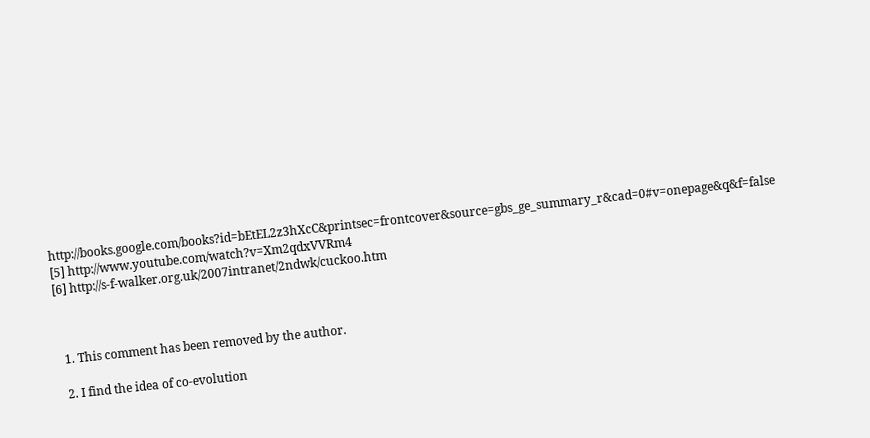http://books.google.com/books?id=bEtEL2z3hXcC&printsec=frontcover&source=gbs_ge_summary_r&cad=0#v=onepage&q&f=false
[5] http://www.youtube.com/watch?v=Xm2qdxVVRm4
[6] http://s-f-walker.org.uk/2007intranet/2ndwk/cuckoo.htm



  1. This comment has been removed by the author.

  2. I find the idea of co-evolution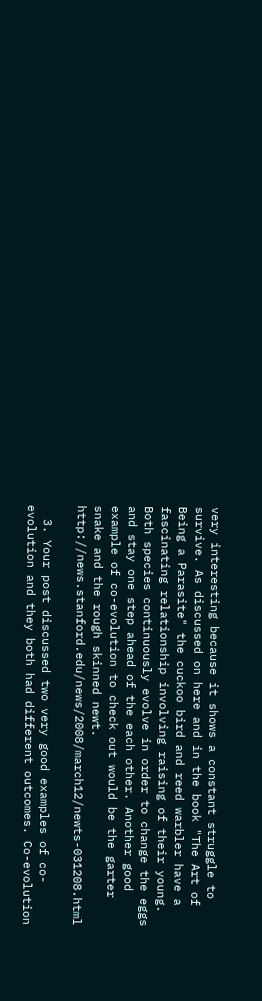very interesting because it shows a constant struggle to survive. As discussed on here and in the book "The Art of Being a Parasite" the cuckoo bird and reed warbler have a fascinating relationship involving raising of their young. Both species continuously evolve in order to change the eggs and stay one step ahead of the each other. Another good example of co-evolution to check out would be the garter snake and the rough skinned newt. http://news.stanford.edu/news/2008/march12/newts-031208.html

  3. Your post discussed two very good examples of co-evolution and they both had different outcomes. Co-evolution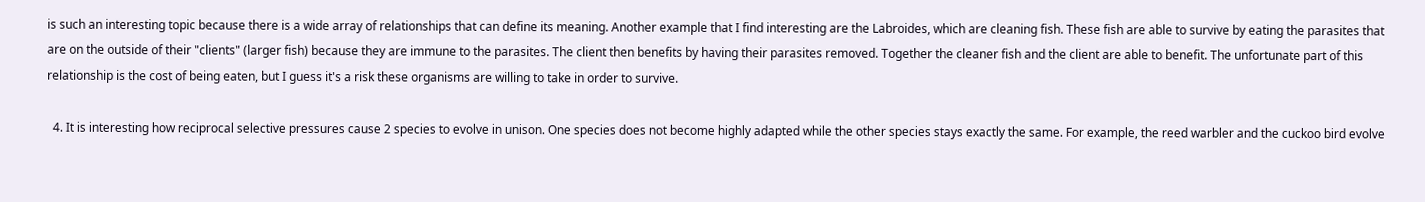is such an interesting topic because there is a wide array of relationships that can define its meaning. Another example that I find interesting are the Labroides, which are cleaning fish. These fish are able to survive by eating the parasites that are on the outside of their "clients" (larger fish) because they are immune to the parasites. The client then benefits by having their parasites removed. Together the cleaner fish and the client are able to benefit. The unfortunate part of this relationship is the cost of being eaten, but I guess it's a risk these organisms are willing to take in order to survive.

  4. It is interesting how reciprocal selective pressures cause 2 species to evolve in unison. One species does not become highly adapted while the other species stays exactly the same. For example, the reed warbler and the cuckoo bird evolve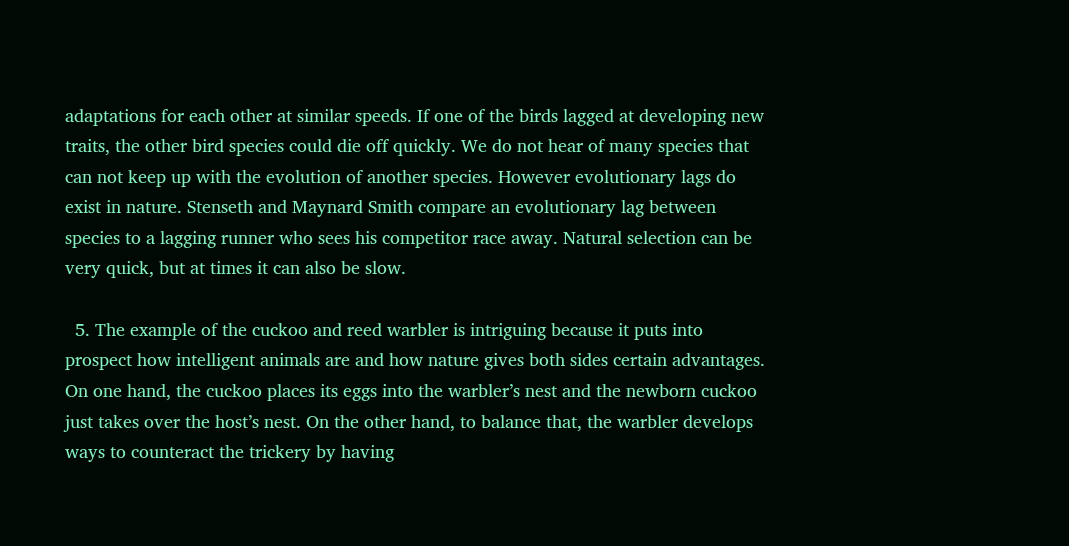adaptations for each other at similar speeds. If one of the birds lagged at developing new traits, the other bird species could die off quickly. We do not hear of many species that can not keep up with the evolution of another species. However evolutionary lags do exist in nature. Stenseth and Maynard Smith compare an evolutionary lag between species to a lagging runner who sees his competitor race away. Natural selection can be very quick, but at times it can also be slow.

  5. The example of the cuckoo and reed warbler is intriguing because it puts into prospect how intelligent animals are and how nature gives both sides certain advantages. On one hand, the cuckoo places its eggs into the warbler’s nest and the newborn cuckoo just takes over the host’s nest. On the other hand, to balance that, the warbler develops ways to counteract the trickery by having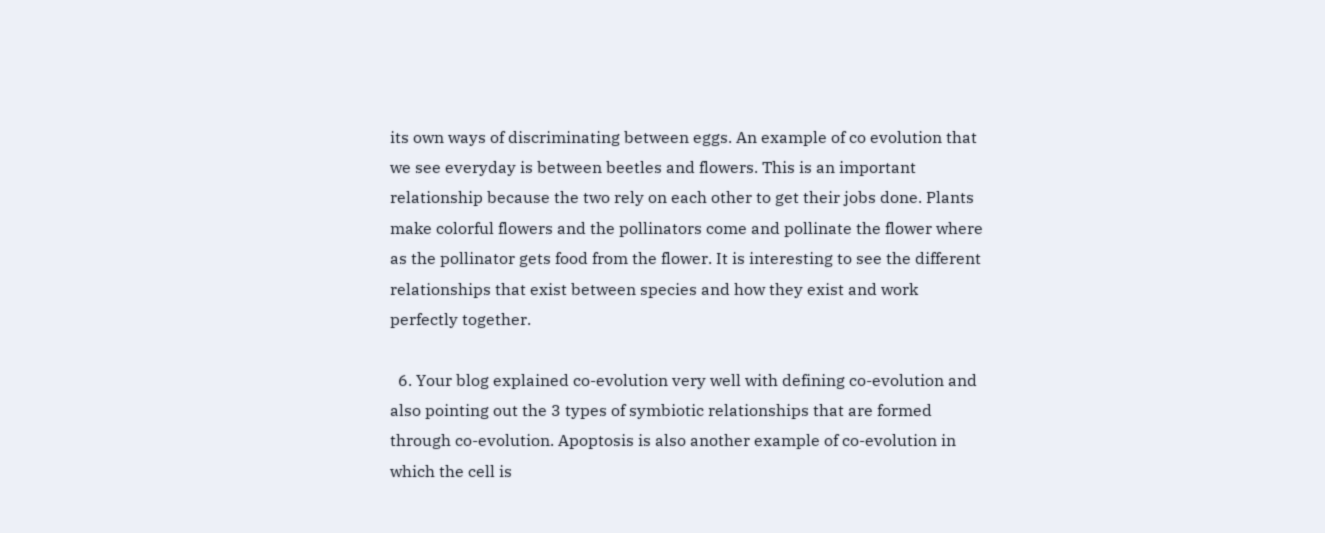its own ways of discriminating between eggs. An example of co evolution that we see everyday is between beetles and flowers. This is an important relationship because the two rely on each other to get their jobs done. Plants make colorful flowers and the pollinators come and pollinate the flower where as the pollinator gets food from the flower. It is interesting to see the different relationships that exist between species and how they exist and work perfectly together.

  6. Your blog explained co-evolution very well with defining co-evolution and also pointing out the 3 types of symbiotic relationships that are formed through co-evolution. Apoptosis is also another example of co-evolution in which the cell is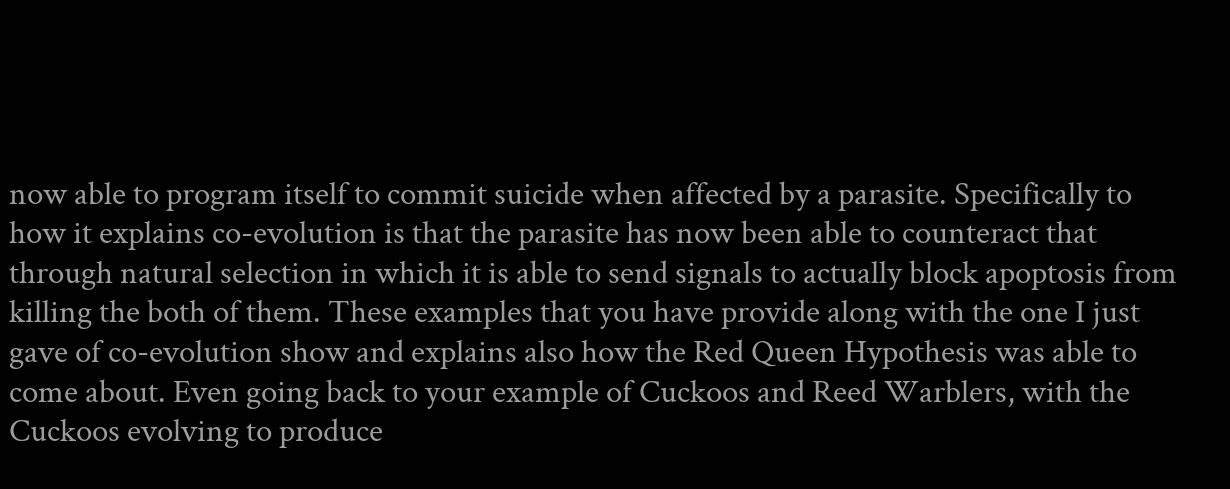now able to program itself to commit suicide when affected by a parasite. Specifically to how it explains co-evolution is that the parasite has now been able to counteract that through natural selection in which it is able to send signals to actually block apoptosis from killing the both of them. These examples that you have provide along with the one I just gave of co-evolution show and explains also how the Red Queen Hypothesis was able to come about. Even going back to your example of Cuckoos and Reed Warblers, with the Cuckoos evolving to produce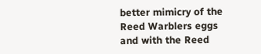better mimicry of the Reed Warblers eggs and with the Reed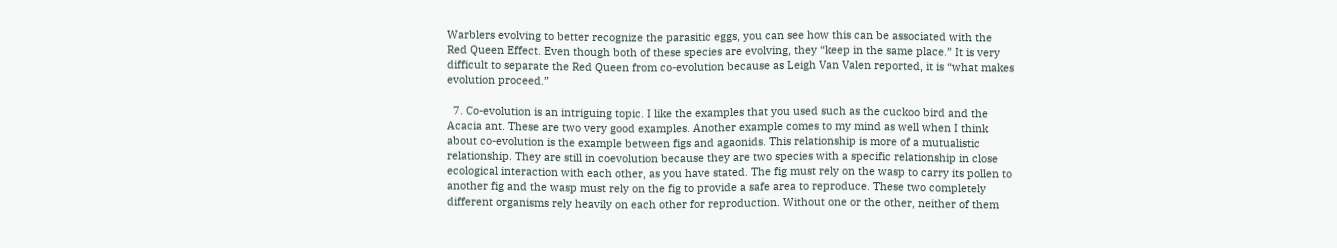Warblers evolving to better recognize the parasitic eggs, you can see how this can be associated with the Red Queen Effect. Even though both of these species are evolving, they “keep in the same place.” It is very difficult to separate the Red Queen from co-evolution because as Leigh Van Valen reported, it is “what makes evolution proceed.”

  7. Co-evolution is an intriguing topic. I like the examples that you used such as the cuckoo bird and the Acacia ant. These are two very good examples. Another example comes to my mind as well when I think about co-evolution is the example between figs and agaonids. This relationship is more of a mutualistic relationship. They are still in coevolution because they are two species with a specific relationship in close ecological interaction with each other, as you have stated. The fig must rely on the wasp to carry its pollen to another fig and the wasp must rely on the fig to provide a safe area to reproduce. These two completely different organisms rely heavily on each other for reproduction. Without one or the other, neither of them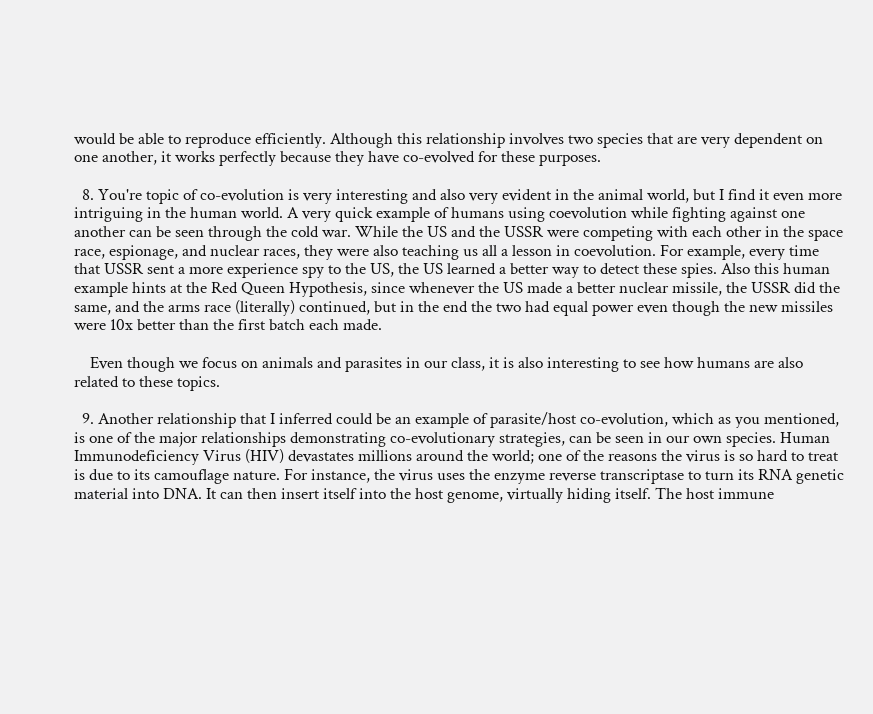would be able to reproduce efficiently. Although this relationship involves two species that are very dependent on one another, it works perfectly because they have co-evolved for these purposes.

  8. You're topic of co-evolution is very interesting and also very evident in the animal world, but I find it even more intriguing in the human world. A very quick example of humans using coevolution while fighting against one another can be seen through the cold war. While the US and the USSR were competing with each other in the space race, espionage, and nuclear races, they were also teaching us all a lesson in coevolution. For example, every time that USSR sent a more experience spy to the US, the US learned a better way to detect these spies. Also this human example hints at the Red Queen Hypothesis, since whenever the US made a better nuclear missile, the USSR did the same, and the arms race (literally) continued, but in the end the two had equal power even though the new missiles were 10x better than the first batch each made.

    Even though we focus on animals and parasites in our class, it is also interesting to see how humans are also related to these topics.

  9. Another relationship that I inferred could be an example of parasite/host co-evolution, which as you mentioned, is one of the major relationships demonstrating co-evolutionary strategies, can be seen in our own species. Human Immunodeficiency Virus (HIV) devastates millions around the world; one of the reasons the virus is so hard to treat is due to its camouflage nature. For instance, the virus uses the enzyme reverse transcriptase to turn its RNA genetic material into DNA. It can then insert itself into the host genome, virtually hiding itself. The host immune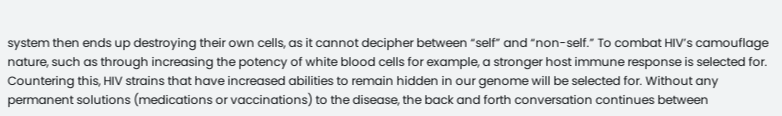system then ends up destroying their own cells, as it cannot decipher between “self” and “non-self.” To combat HIV’s camouflage nature, such as through increasing the potency of white blood cells for example, a stronger host immune response is selected for. Countering this, HIV strains that have increased abilities to remain hidden in our genome will be selected for. Without any permanent solutions (medications or vaccinations) to the disease, the back and forth conversation continues between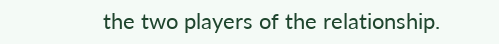the two players of the relationship.